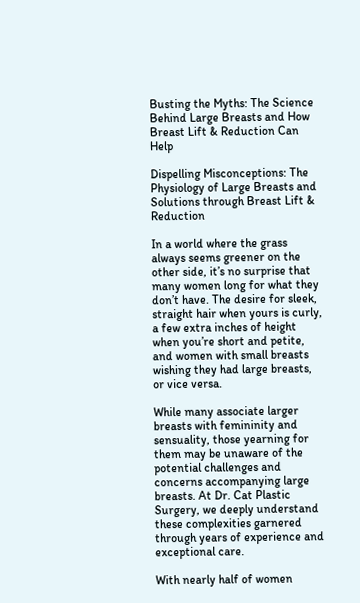Busting the Myths: The Science Behind Large Breasts and How Breast Lift & Reduction Can Help

Dispelling Misconceptions: The Physiology of Large Breasts and Solutions through Breast Lift & Reduction

In a world where the grass always seems greener on the other side, it’s no surprise that many women long for what they don’t have. The desire for sleek, straight hair when yours is curly, a few extra inches of height when you’re short and petite, and women with small breasts wishing they had large breasts, or vice versa.

While many associate larger breasts with femininity and sensuality, those yearning for them may be unaware of the potential challenges and concerns accompanying large breasts. At Dr. Cat Plastic Surgery, we deeply understand these complexities garnered through years of experience and exceptional care.

With nearly half of women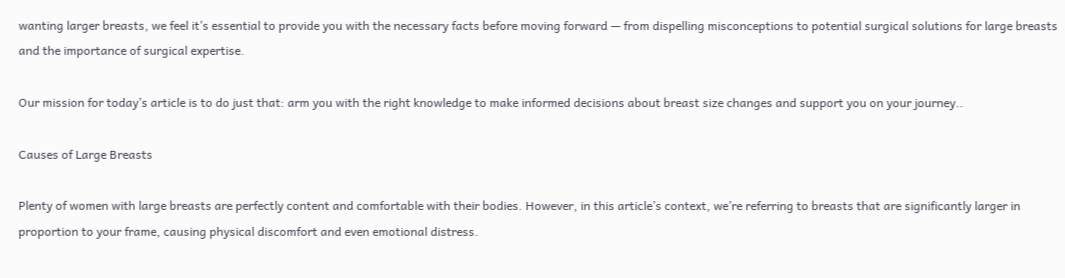wanting larger breasts, we feel it’s essential to provide you with the necessary facts before moving forward — from dispelling misconceptions to potential surgical solutions for large breasts and the importance of surgical expertise.

Our mission for today’s article is to do just that: arm you with the right knowledge to make informed decisions about breast size changes and support you on your journey..

Causes of Large Breasts

Plenty of women with large breasts are perfectly content and comfortable with their bodies. However, in this article’s context, we’re referring to breasts that are significantly larger in proportion to your frame, causing physical discomfort and even emotional distress.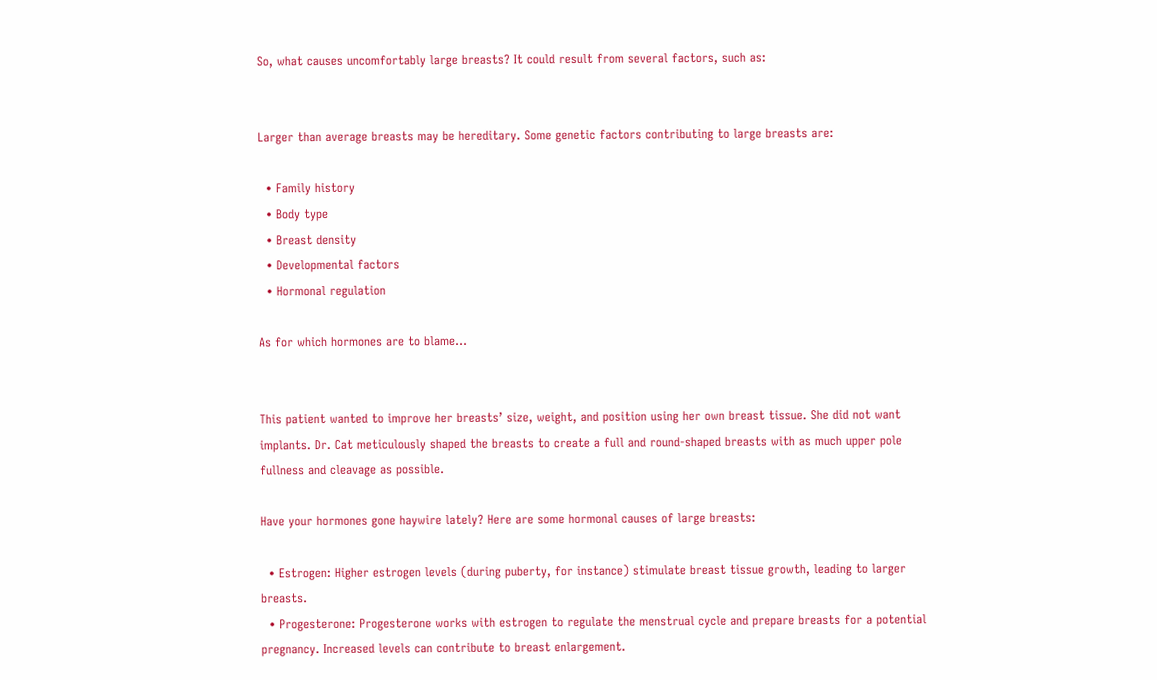So, what causes uncomfortably large breasts? It could result from several factors, such as:


Larger than average breasts may be hereditary. Some genetic factors contributing to large breasts are:

  • Family history
  • Body type
  • Breast density
  • Developmental factors
  • Hormonal regulation

As for which hormones are to blame…


This patient wanted to improve her breasts’ size, weight, and position using her own breast tissue. She did not want implants. Dr. Cat meticulously shaped the breasts to create a full and round-shaped breasts with as much upper pole fullness and cleavage as possible.

Have your hormones gone haywire lately? Here are some hormonal causes of large breasts:

  • Estrogen: Higher estrogen levels (during puberty, for instance) stimulate breast tissue growth, leading to larger breasts.
  • Progesterone: Progesterone works with estrogen to regulate the menstrual cycle and prepare breasts for a potential pregnancy. Increased levels can contribute to breast enlargement.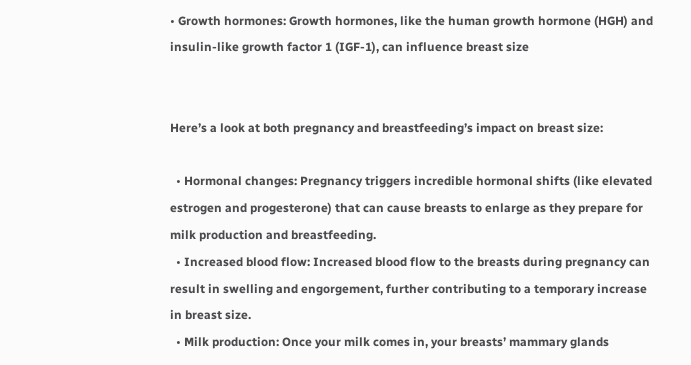• Growth hormones: Growth hormones, like the human growth hormone (HGH) and insulin-like growth factor 1 (IGF-1), can influence breast size


Here’s a look at both pregnancy and breastfeeding’s impact on breast size:

  • Hormonal changes: Pregnancy triggers incredible hormonal shifts (like elevated estrogen and progesterone) that can cause breasts to enlarge as they prepare for milk production and breastfeeding.
  • Increased blood flow: Increased blood flow to the breasts during pregnancy can result in swelling and engorgement, further contributing to a temporary increase in breast size.
  • Milk production: Once your milk comes in, your breasts’ mammary glands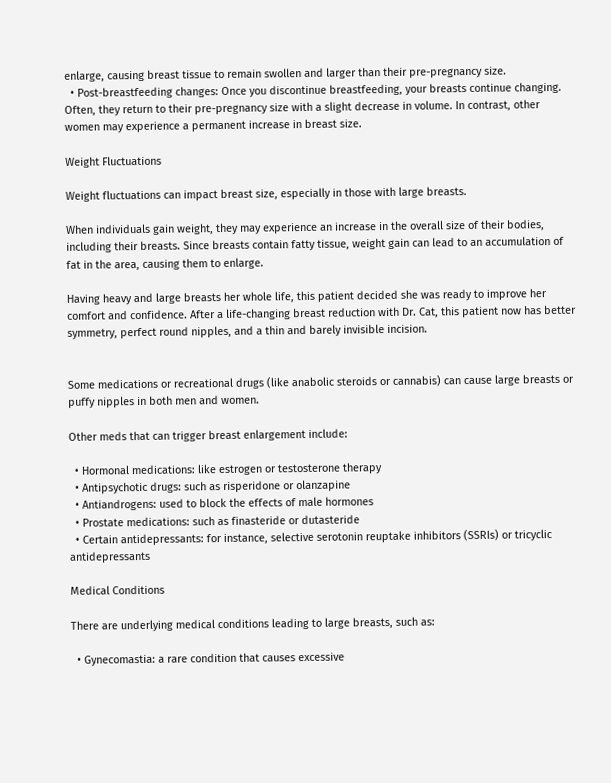enlarge, causing breast tissue to remain swollen and larger than their pre-pregnancy size.
  • Post-breastfeeding changes: Once you discontinue breastfeeding, your breasts continue changing. Often, they return to their pre-pregnancy size with a slight decrease in volume. In contrast, other women may experience a permanent increase in breast size.

Weight Fluctuations

Weight fluctuations can impact breast size, especially in those with large breasts.

When individuals gain weight, they may experience an increase in the overall size of their bodies, including their breasts. Since breasts contain fatty tissue, weight gain can lead to an accumulation of fat in the area, causing them to enlarge.

Having heavy and large breasts her whole life, this patient decided she was ready to improve her comfort and confidence. After a life-changing breast reduction with Dr. Cat, this patient now has better symmetry, perfect round nipples, and a thin and barely invisible incision.


Some medications or recreational drugs (like anabolic steroids or cannabis) can cause large breasts or puffy nipples in both men and women.

Other meds that can trigger breast enlargement include:

  • Hormonal medications: like estrogen or testosterone therapy
  • Antipsychotic drugs: such as risperidone or olanzapine
  • Antiandrogens: used to block the effects of male hormones
  • Prostate medications: such as finasteride or dutasteride
  • Certain antidepressants: for instance, selective serotonin reuptake inhibitors (SSRIs) or tricyclic antidepressants

Medical Conditions

There are underlying medical conditions leading to large breasts, such as:

  • Gynecomastia: a rare condition that causes excessive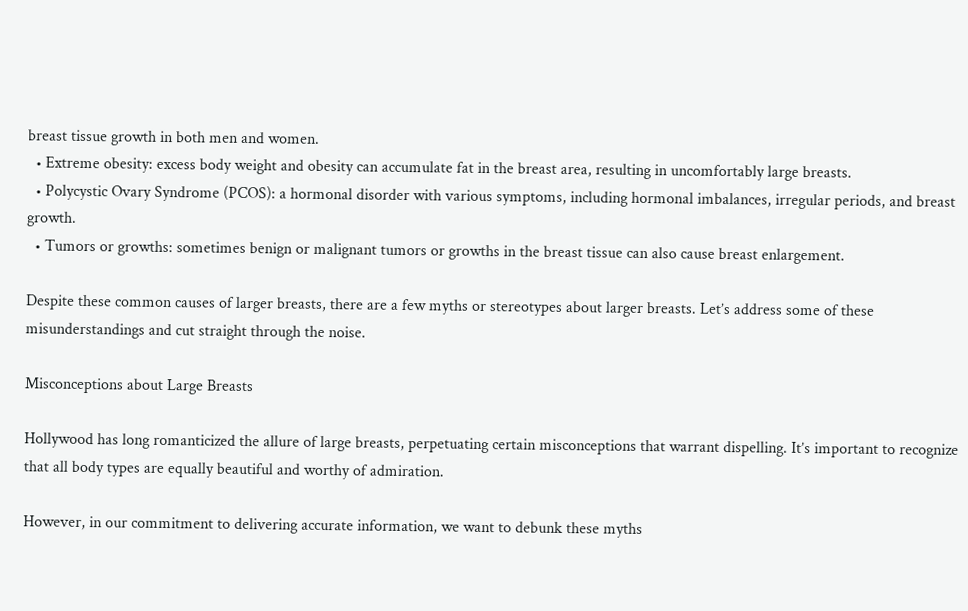breast tissue growth in both men and women.
  • Extreme obesity: excess body weight and obesity can accumulate fat in the breast area, resulting in uncomfortably large breasts.
  • Polycystic Ovary Syndrome (PCOS): a hormonal disorder with various symptoms, including hormonal imbalances, irregular periods, and breast growth.
  • Tumors or growths: sometimes benign or malignant tumors or growths in the breast tissue can also cause breast enlargement.

Despite these common causes of larger breasts, there are a few myths or stereotypes about larger breasts. Let’s address some of these misunderstandings and cut straight through the noise.

Misconceptions about Large Breasts

Hollywood has long romanticized the allure of large breasts, perpetuating certain misconceptions that warrant dispelling. It’s important to recognize that all body types are equally beautiful and worthy of admiration.

However, in our commitment to delivering accurate information, we want to debunk these myths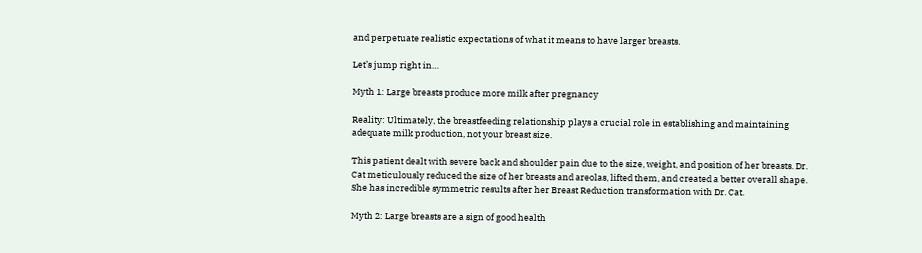and perpetuate realistic expectations of what it means to have larger breasts.

Let’s jump right in…

Myth 1: Large breasts produce more milk after pregnancy

Reality: Ultimately, the breastfeeding relationship plays a crucial role in establishing and maintaining adequate milk production, not your breast size.

This patient dealt with severe back and shoulder pain due to the size, weight, and position of her breasts. Dr. Cat meticulously reduced the size of her breasts and areolas, lifted them, and created a better overall shape. She has incredible symmetric results after her Breast Reduction transformation with Dr. Cat.

Myth 2: Large breasts are a sign of good health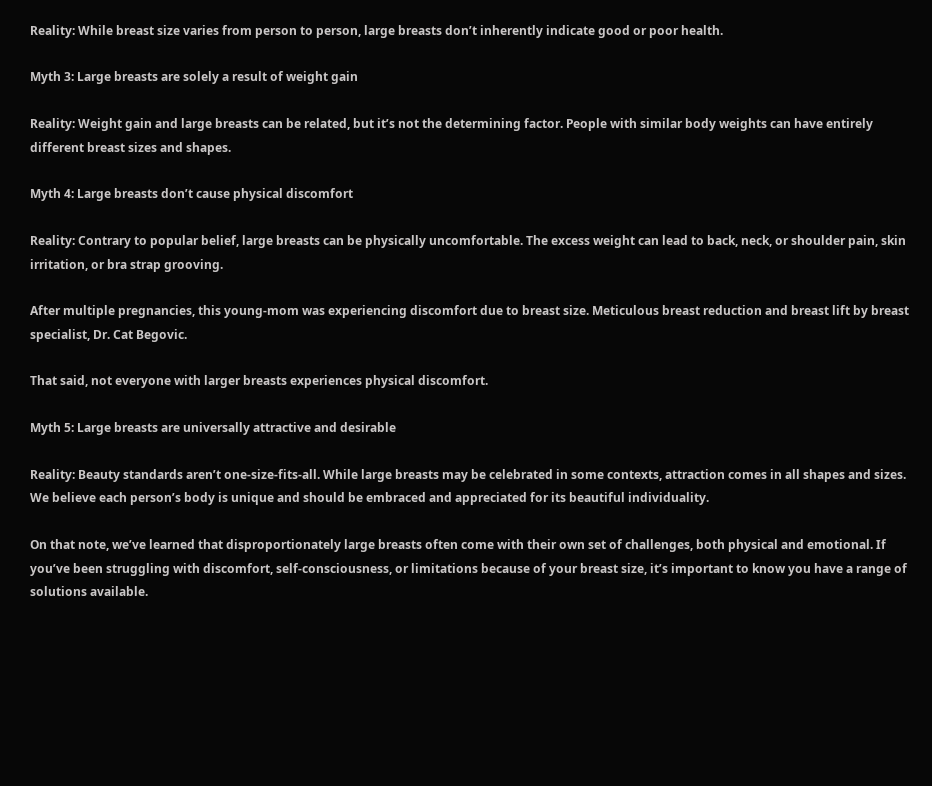Reality: While breast size varies from person to person, large breasts don’t inherently indicate good or poor health.

Myth 3: Large breasts are solely a result of weight gain

Reality: Weight gain and large breasts can be related, but it’s not the determining factor. People with similar body weights can have entirely different breast sizes and shapes.

Myth 4: Large breasts don’t cause physical discomfort

Reality: Contrary to popular belief, large breasts can be physically uncomfortable. The excess weight can lead to back, neck, or shoulder pain, skin irritation, or bra strap grooving.

After multiple pregnancies, this young-mom was experiencing discomfort due to breast size. Meticulous breast reduction and breast lift by breast specialist, Dr. Cat Begovic.

That said, not everyone with larger breasts experiences physical discomfort.

Myth 5: Large breasts are universally attractive and desirable

Reality: Beauty standards aren’t one-size-fits-all. While large breasts may be celebrated in some contexts, attraction comes in all shapes and sizes. We believe each person’s body is unique and should be embraced and appreciated for its beautiful individuality.

On that note, we’ve learned that disproportionately large breasts often come with their own set of challenges, both physical and emotional. If you’ve been struggling with discomfort, self-consciousness, or limitations because of your breast size, it’s important to know you have a range of solutions available.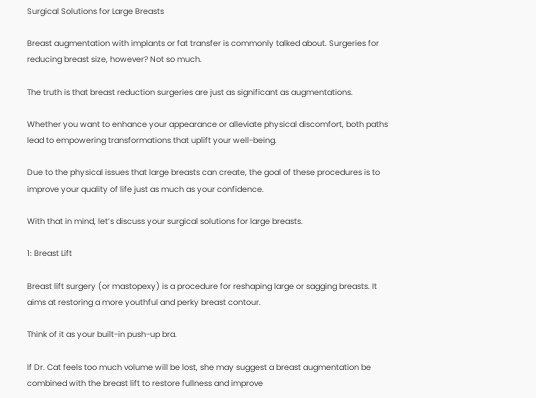Surgical Solutions for Large Breasts

Breast augmentation with implants or fat transfer is commonly talked about. Surgeries for reducing breast size, however? Not so much.

The truth is that breast reduction surgeries are just as significant as augmentations.

Whether you want to enhance your appearance or alleviate physical discomfort, both paths lead to empowering transformations that uplift your well-being.

Due to the physical issues that large breasts can create, the goal of these procedures is to improve your quality of life just as much as your confidence.

With that in mind, let’s discuss your surgical solutions for large breasts.

1: Breast Lift

Breast lift surgery (or mastopexy) is a procedure for reshaping large or sagging breasts. It aims at restoring a more youthful and perky breast contour.

Think of it as your built-in push-up bra.

If Dr. Cat feels too much volume will be lost, she may suggest a breast augmentation be combined with the breast lift to restore fullness and improve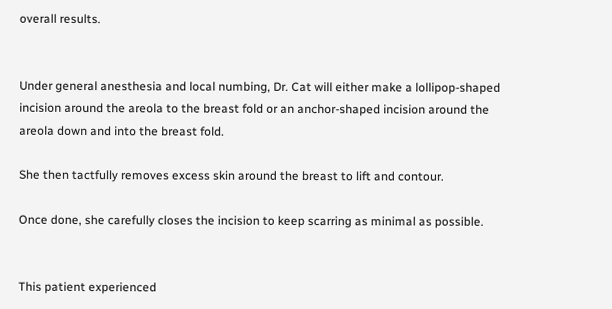overall results.


Under general anesthesia and local numbing, Dr. Cat will either make a lollipop-shaped incision around the areola to the breast fold or an anchor-shaped incision around the areola down and into the breast fold.

She then tactfully removes excess skin around the breast to lift and contour.

Once done, she carefully closes the incision to keep scarring as minimal as possible.


This patient experienced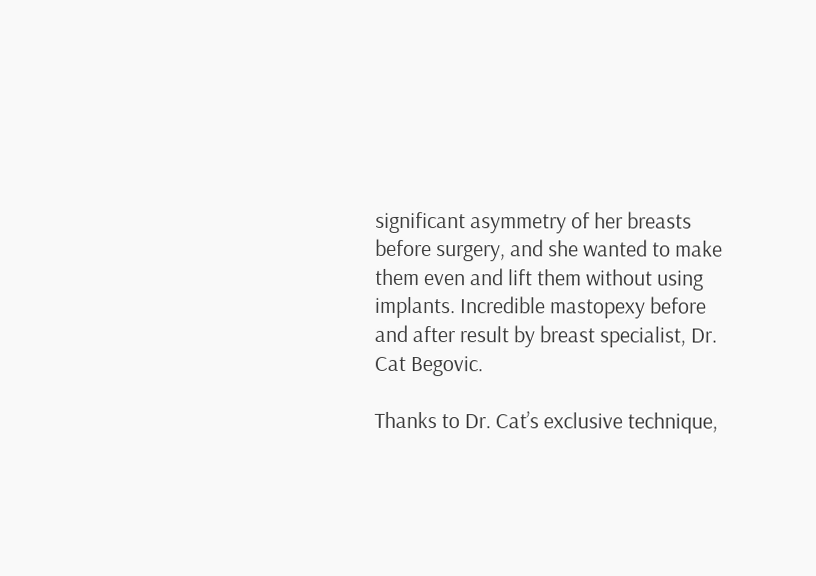significant asymmetry of her breasts before surgery, and she wanted to make them even and lift them without using implants. Incredible mastopexy before and after result by breast specialist, Dr. Cat Begovic.

Thanks to Dr. Cat’s exclusive technique,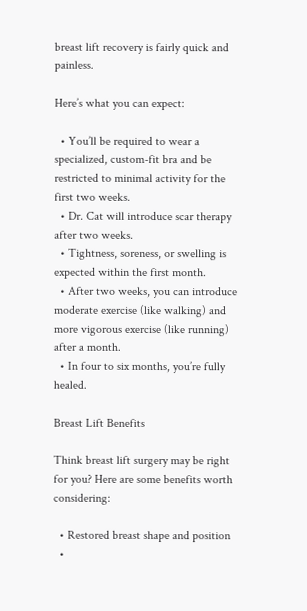breast lift recovery is fairly quick and painless.

Here’s what you can expect:

  • You’ll be required to wear a specialized, custom-fit bra and be restricted to minimal activity for the first two weeks.
  • Dr. Cat will introduce scar therapy after two weeks.
  • Tightness, soreness, or swelling is expected within the first month.
  • After two weeks, you can introduce moderate exercise (like walking) and more vigorous exercise (like running) after a month.
  • In four to six months, you’re fully healed.

Breast Lift Benefits

Think breast lift surgery may be right for you? Here are some benefits worth considering:

  • Restored breast shape and position
  •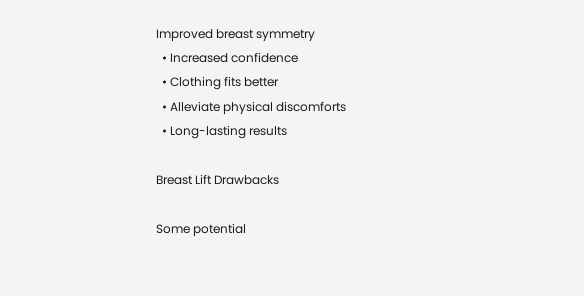Improved breast symmetry
  • Increased confidence
  • Clothing fits better
  • Alleviate physical discomforts
  • Long-lasting results

Breast Lift Drawbacks

Some potential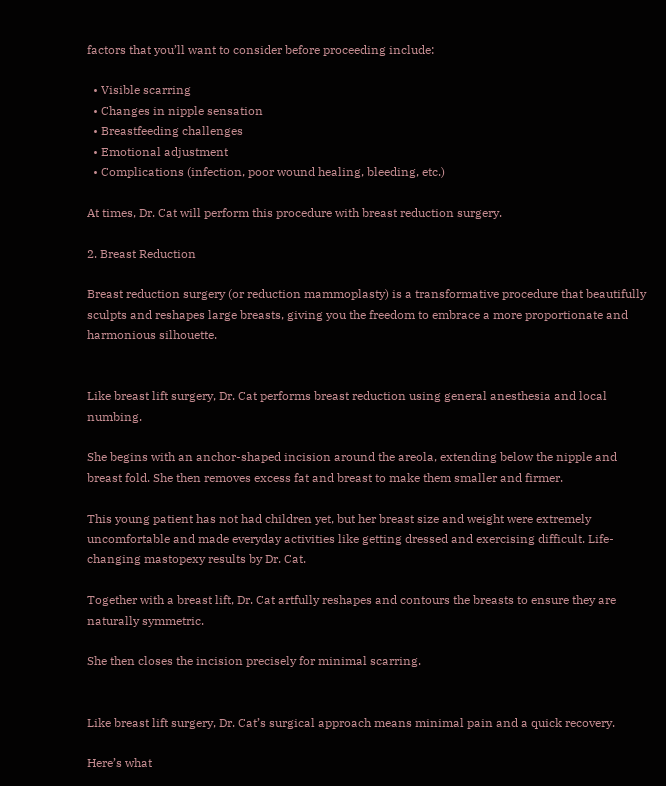factors that you’ll want to consider before proceeding include:

  • Visible scarring
  • Changes in nipple sensation
  • Breastfeeding challenges
  • Emotional adjustment
  • Complications (infection, poor wound healing, bleeding, etc.)

At times, Dr. Cat will perform this procedure with breast reduction surgery.

2. Breast Reduction

Breast reduction surgery (or reduction mammoplasty) is a transformative procedure that beautifully sculpts and reshapes large breasts, giving you the freedom to embrace a more proportionate and harmonious silhouette.


Like breast lift surgery, Dr. Cat performs breast reduction using general anesthesia and local numbing.

She begins with an anchor-shaped incision around the areola, extending below the nipple and breast fold. She then removes excess fat and breast to make them smaller and firmer.

This young patient has not had children yet, but her breast size and weight were extremely uncomfortable and made everyday activities like getting dressed and exercising difficult. Life-changing mastopexy results by Dr. Cat.

Together with a breast lift, Dr. Cat artfully reshapes and contours the breasts to ensure they are naturally symmetric.

She then closes the incision precisely for minimal scarring.


Like breast lift surgery, Dr. Cat’s surgical approach means minimal pain and a quick recovery.

Here’s what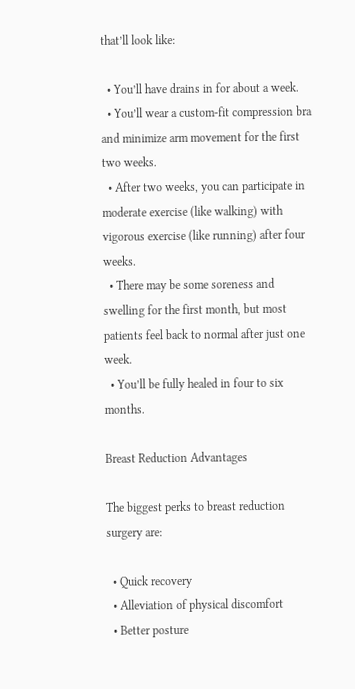that’ll look like:

  • You’ll have drains in for about a week.
  • You’ll wear a custom-fit compression bra and minimize arm movement for the first two weeks.
  • After two weeks, you can participate in moderate exercise (like walking) with vigorous exercise (like running) after four weeks.
  • There may be some soreness and swelling for the first month, but most patients feel back to normal after just one week.
  • You’ll be fully healed in four to six months.

Breast Reduction Advantages

The biggest perks to breast reduction surgery are:

  • Quick recovery
  • Alleviation of physical discomfort
  • Better posture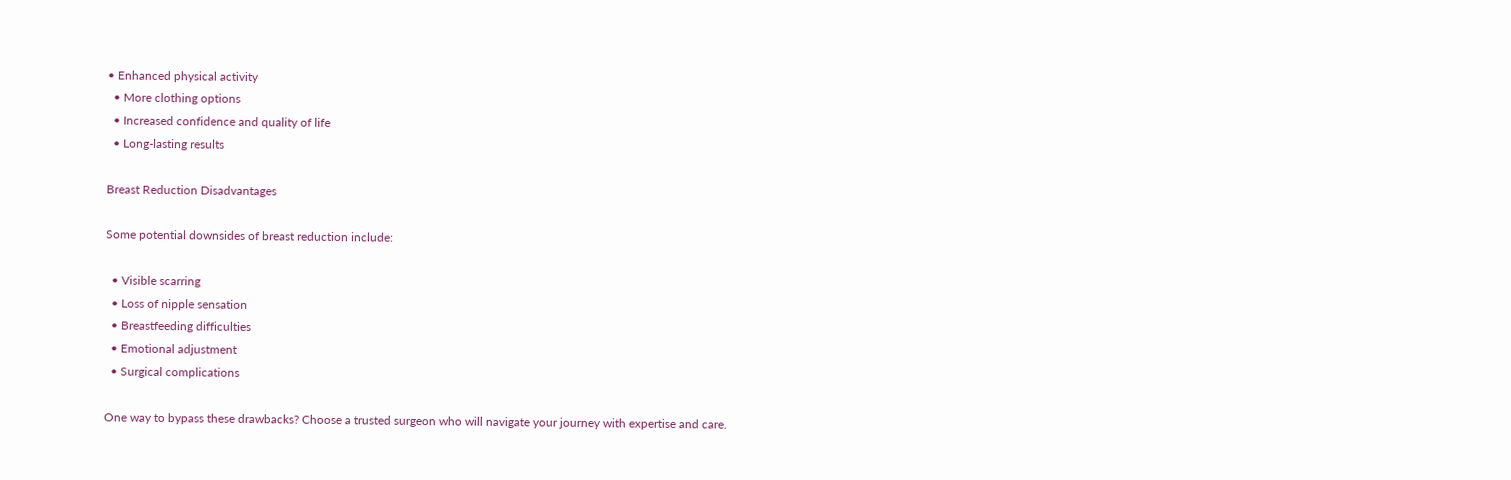• Enhanced physical activity
  • More clothing options
  • Increased confidence and quality of life
  • Long-lasting results

Breast Reduction Disadvantages

Some potential downsides of breast reduction include:

  • Visible scarring
  • Loss of nipple sensation
  • Breastfeeding difficulties
  • Emotional adjustment
  • Surgical complications

One way to bypass these drawbacks? Choose a trusted surgeon who will navigate your journey with expertise and care.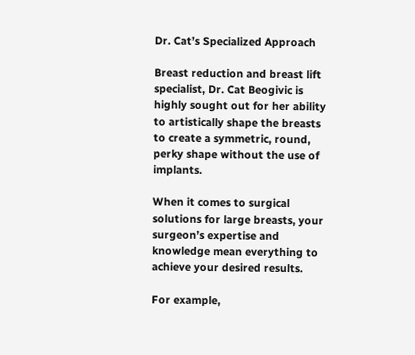Dr. Cat’s Specialized Approach

Breast reduction and breast lift specialist, Dr. Cat Beogivic is highly sought out for her ability to artistically shape the breasts to create a symmetric, round, perky shape without the use of implants.

When it comes to surgical solutions for large breasts, your surgeon’s expertise and knowledge mean everything to achieve your desired results.

For example,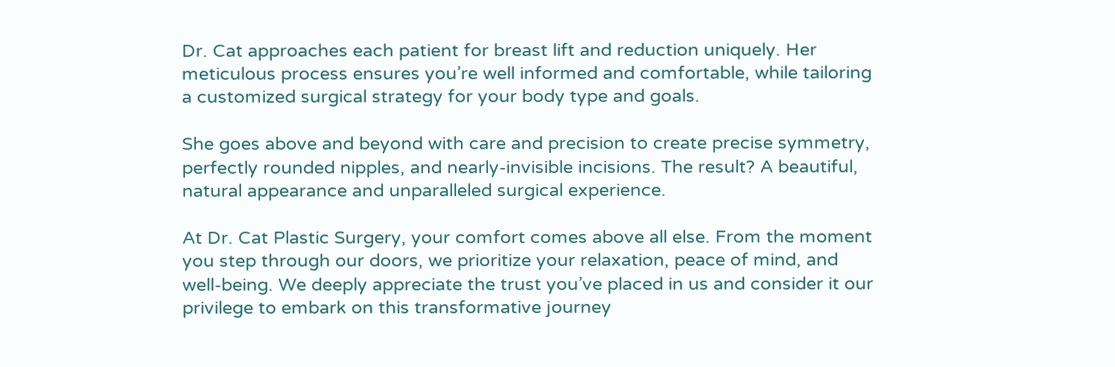Dr. Cat approaches each patient for breast lift and reduction uniquely. Her meticulous process ensures you’re well informed and comfortable, while tailoring a customized surgical strategy for your body type and goals.

She goes above and beyond with care and precision to create precise symmetry, perfectly rounded nipples, and nearly-invisible incisions. The result? A beautiful, natural appearance and unparalleled surgical experience.

At Dr. Cat Plastic Surgery, your comfort comes above all else. From the moment you step through our doors, we prioritize your relaxation, peace of mind, and well-being. We deeply appreciate the trust you’ve placed in us and consider it our privilege to embark on this transformative journey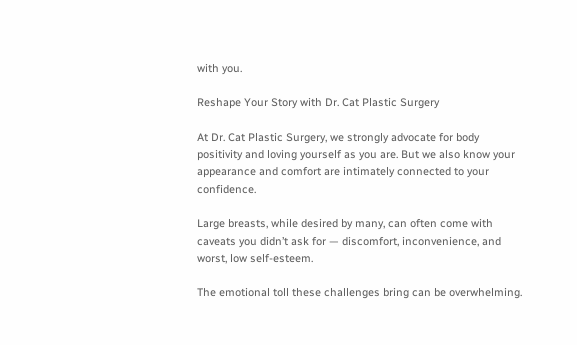with you.

Reshape Your Story with Dr. Cat Plastic Surgery

At Dr. Cat Plastic Surgery, we strongly advocate for body positivity and loving yourself as you are. But we also know your appearance and comfort are intimately connected to your confidence.

Large breasts, while desired by many, can often come with caveats you didn’t ask for — discomfort, inconvenience, and worst, low self-esteem.

The emotional toll these challenges bring can be overwhelming.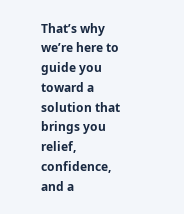That’s why we’re here to guide you toward a solution that brings you relief, confidence, and a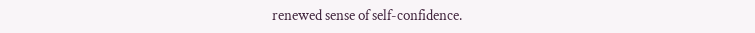renewed sense of self-confidence.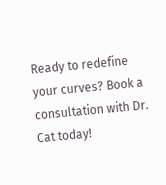Ready to redefine your curves? Book a consultation with Dr. Cat today!